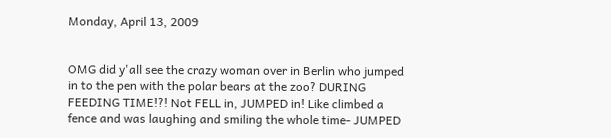Monday, April 13, 2009


OMG did y'all see the crazy woman over in Berlin who jumped in to the pen with the polar bears at the zoo? DURING FEEDING TIME!?! Not FELL in, JUMPED in! Like climbed a fence and was laughing and smiling the whole time- JUMPED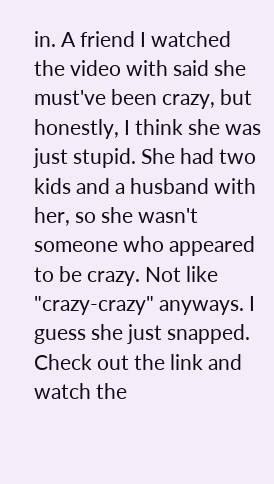in. A friend I watched the video with said she must've been crazy, but honestly, I think she was just stupid. She had two kids and a husband with her, so she wasn't someone who appeared to be crazy. Not like "crazy-crazy" anyways. I guess she just snapped. Check out the link and watch the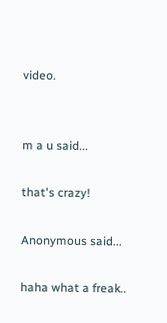video.


m a u said...

that's crazy!

Anonymous said...

haha what a freak..